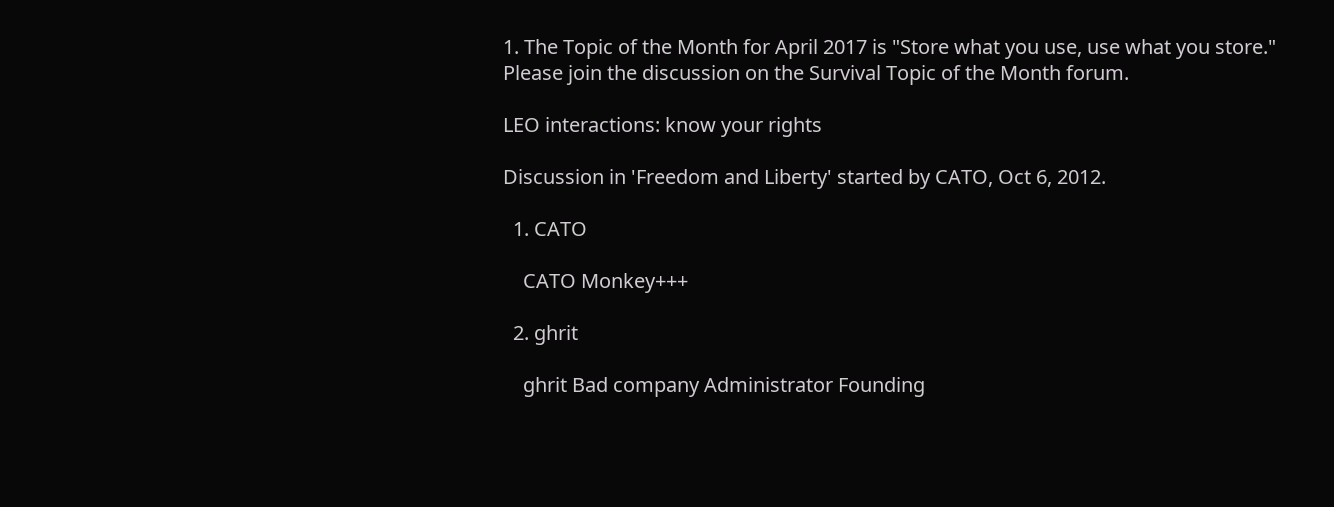1. The Topic of the Month for April 2017 is "Store what you use, use what you store." Please join the discussion on the Survival Topic of the Month forum.

LEO interactions: know your rights

Discussion in 'Freedom and Liberty' started by CATO, Oct 6, 2012.

  1. CATO

    CATO Monkey+++

  2. ghrit

    ghrit Bad company Administrator Founding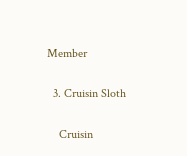Member

  3. Cruisin Sloth

    Cruisin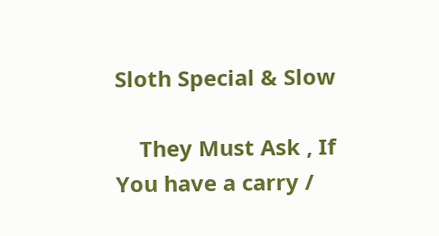Sloth Special & Slow

    They Must Ask , If You have a carry /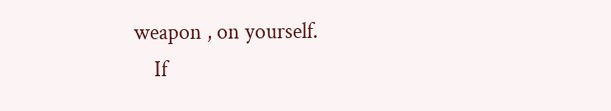weapon , on yourself.
    If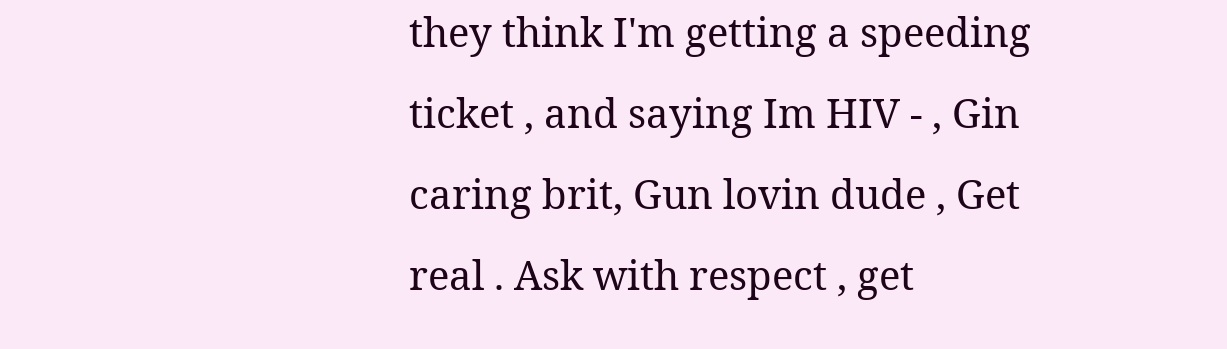they think I'm getting a speeding ticket , and saying Im HIV - , Gin caring brit, Gun lovin dude , Get real . Ask with respect , get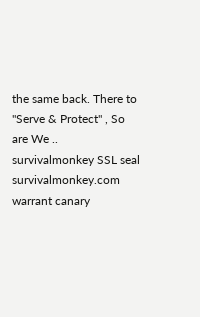the same back. There to "Serve & Protect" , So are We ..
survivalmonkey SSL seal        survivalmonkey.com warrant canary